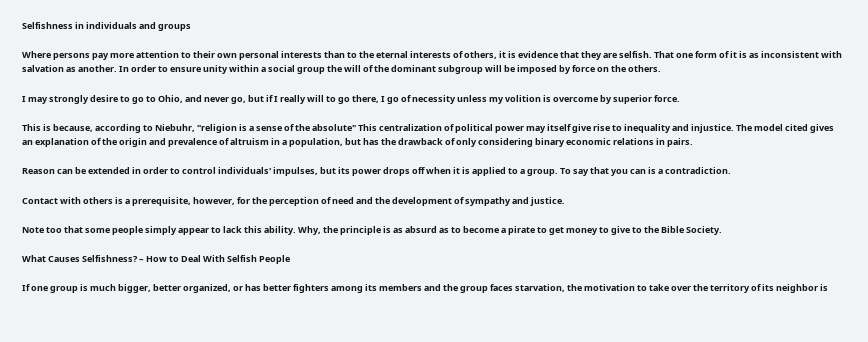Selfishness in individuals and groups

Where persons pay more attention to their own personal interests than to the eternal interests of others, it is evidence that they are selfish. That one form of it is as inconsistent with salvation as another. In order to ensure unity within a social group the will of the dominant subgroup will be imposed by force on the others.

I may strongly desire to go to Ohio, and never go, but if I really will to go there, I go of necessity unless my volition is overcome by superior force.

This is because, according to Niebuhr, "religion is a sense of the absolute" This centralization of political power may itself give rise to inequality and injustice. The model cited gives an explanation of the origin and prevalence of altruism in a population, but has the drawback of only considering binary economic relations in pairs.

Reason can be extended in order to control individuals' impulses, but its power drops off when it is applied to a group. To say that you can is a contradiction.

Contact with others is a prerequisite, however, for the perception of need and the development of sympathy and justice.

Note too that some people simply appear to lack this ability. Why, the principle is as absurd as to become a pirate to get money to give to the Bible Society.

What Causes Selfishness? – How to Deal With Selfish People

If one group is much bigger, better organized, or has better fighters among its members and the group faces starvation, the motivation to take over the territory of its neighbor is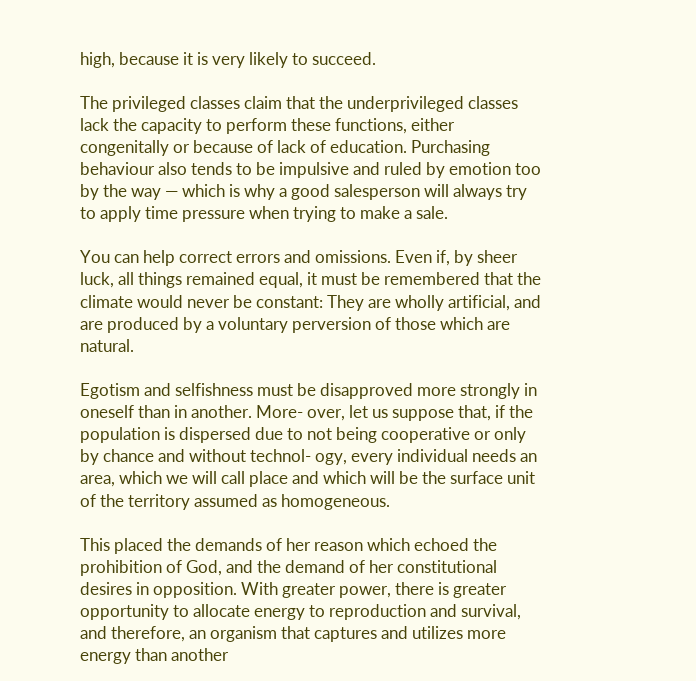high, because it is very likely to succeed.

The privileged classes claim that the underprivileged classes lack the capacity to perform these functions, either congenitally or because of lack of education. Purchasing behaviour also tends to be impulsive and ruled by emotion too by the way — which is why a good salesperson will always try to apply time pressure when trying to make a sale.

You can help correct errors and omissions. Even if, by sheer luck, all things remained equal, it must be remembered that the climate would never be constant: They are wholly artificial, and are produced by a voluntary perversion of those which are natural.

Egotism and selfishness must be disapproved more strongly in oneself than in another. More- over, let us suppose that, if the population is dispersed due to not being cooperative or only by chance and without technol- ogy, every individual needs an area, which we will call place and which will be the surface unit of the territory assumed as homogeneous.

This placed the demands of her reason which echoed the prohibition of God, and the demand of her constitutional desires in opposition. With greater power, there is greater opportunity to allocate energy to reproduction and survival, and therefore, an organism that captures and utilizes more energy than another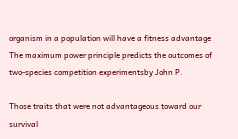organism in a population will have a fitness advantage The maximum power principle predicts the outcomes of two-species competition experimentsby John P.

Those traits that were not advantageous toward our survival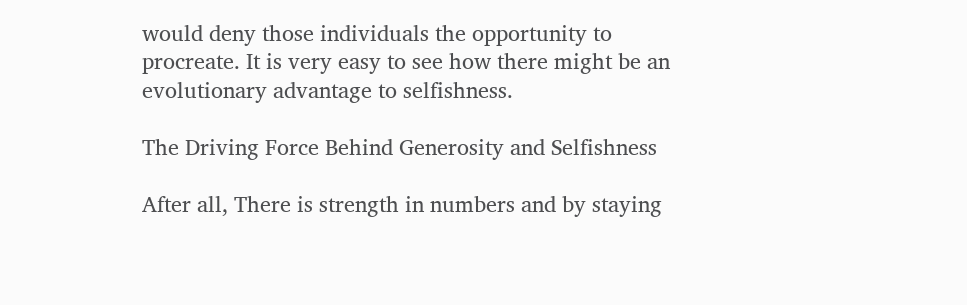would deny those individuals the opportunity to procreate. It is very easy to see how there might be an evolutionary advantage to selfishness.

The Driving Force Behind Generosity and Selfishness

After all, There is strength in numbers and by staying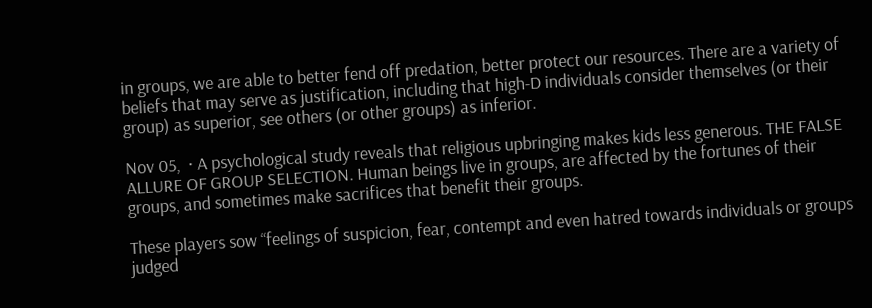in groups, we are able to better fend off predation, better protect our resources. There are a variety of beliefs that may serve as justification, including that high-D individuals consider themselves (or their group) as superior, see others (or other groups) as inferior.

Nov 05,  · A psychological study reveals that religious upbringing makes kids less generous. THE FALSE ALLURE OF GROUP SELECTION. Human beings live in groups, are affected by the fortunes of their groups, and sometimes make sacrifices that benefit their groups.

These players sow “feelings of suspicion, fear, contempt and even hatred towards individuals or groups judged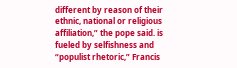different by reason of their ethnic, national or religious affiliation,” the pope said. is fueled by selfishness and “populist rhetoric,” Francis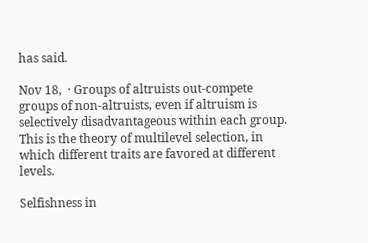has said.

Nov 18,  · Groups of altruists out-compete groups of non-altruists, even if altruism is selectively disadvantageous within each group. This is the theory of multilevel selection, in which different traits are favored at different levels.

Selfishness in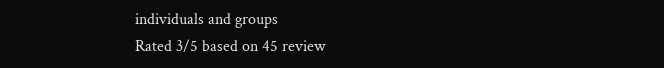individuals and groups
Rated 3/5 based on 45 review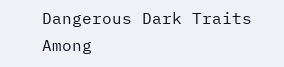Dangerous Dark Traits Among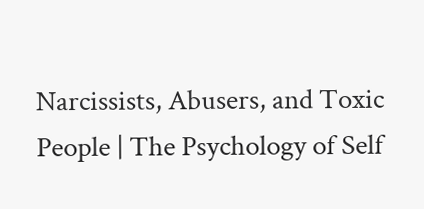Narcissists, Abusers, and Toxic People | The Psychology of Self